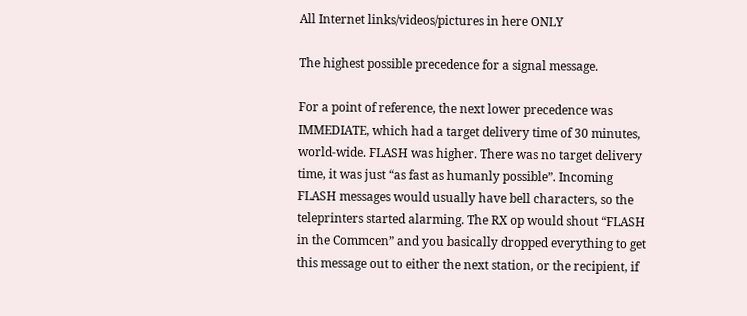All Internet links/videos/pictures in here ONLY

The highest possible precedence for a signal message.

For a point of reference, the next lower precedence was IMMEDIATE, which had a target delivery time of 30 minutes, world-wide. FLASH was higher. There was no target delivery time, it was just “as fast as humanly possible”. Incoming FLASH messages would usually have bell characters, so the teleprinters started alarming. The RX op would shout “FLASH in the Commcen” and you basically dropped everything to get this message out to either the next station, or the recipient, if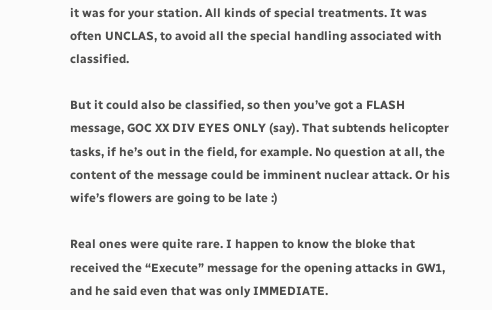it was for your station. All kinds of special treatments. It was often UNCLAS, to avoid all the special handling associated with classified.

But it could also be classified, so then you’ve got a FLASH message, GOC XX DIV EYES ONLY (say). That subtends helicopter tasks, if he’s out in the field, for example. No question at all, the content of the message could be imminent nuclear attack. Or his wife’s flowers are going to be late :)

Real ones were quite rare. I happen to know the bloke that received the “Execute” message for the opening attacks in GW1, and he said even that was only IMMEDIATE.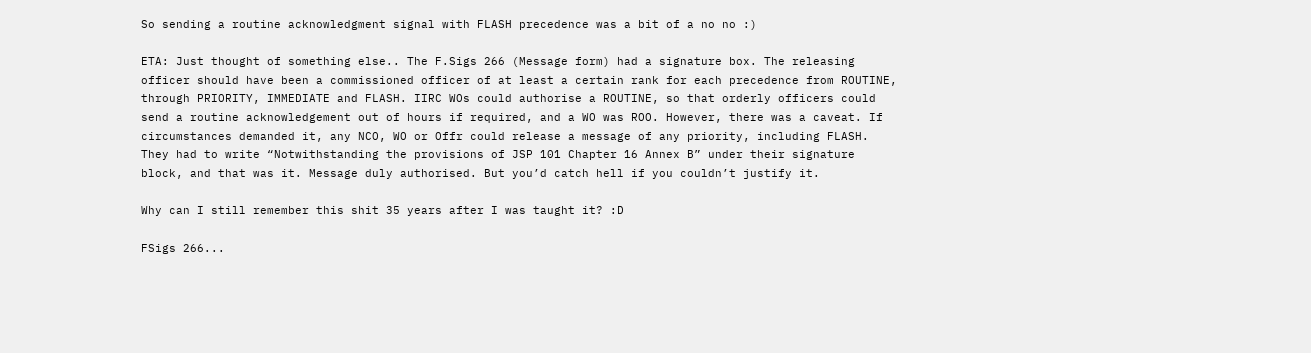So sending a routine acknowledgment signal with FLASH precedence was a bit of a no no :)

ETA: Just thought of something else.. The F.Sigs 266 (Message form) had a signature box. The releasing officer should have been a commissioned officer of at least a certain rank for each precedence from ROUTINE, through PRIORITY, IMMEDIATE and FLASH. IIRC WOs could authorise a ROUTINE, so that orderly officers could send a routine acknowledgement out of hours if required, and a WO was ROO. However, there was a caveat. If circumstances demanded it, any NCO, WO or Offr could release a message of any priority, including FLASH. They had to write “Notwithstanding the provisions of JSP 101 Chapter 16 Annex B” under their signature block, and that was it. Message duly authorised. But you’d catch hell if you couldn’t justify it.

Why can I still remember this shit 35 years after I was taught it? :D

FSigs 266...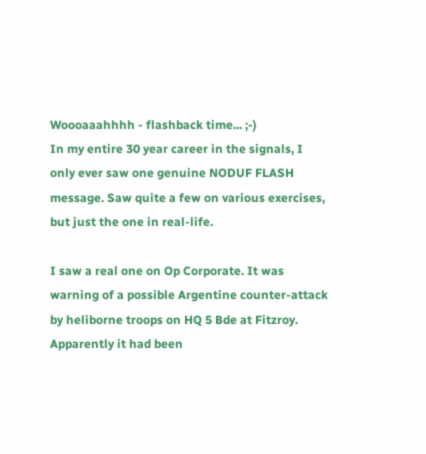Woooaaahhhh - flashback time... ;-)
In my entire 30 year career in the signals, I only ever saw one genuine NODUF FLASH message. Saw quite a few on various exercises, but just the one in real-life.

I saw a real one on Op Corporate. It was warning of a possible Argentine counter-attack by heliborne troops on HQ 5 Bde at Fitzroy. Apparently it had been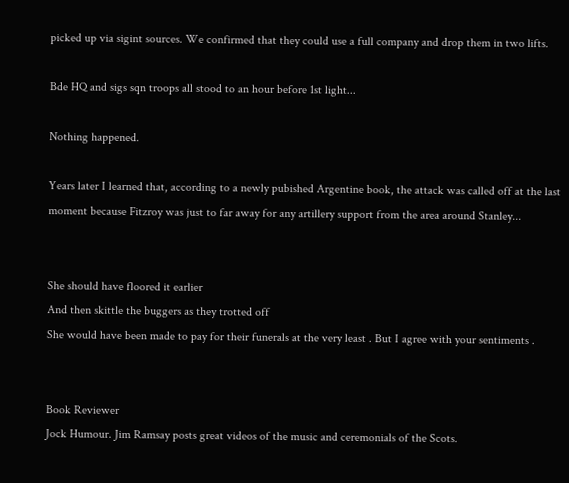picked up via sigint sources. We confirmed that they could use a full company and drop them in two lifts.

Bde HQ and sigs sqn troops all stood to an hour before 1st light...

Nothing happened.

Years later I learned that, according to a newly pubished Argentine book, the attack was called off at the last moment because Fitzroy was just to far away for any artillery support from the area around Stanley...


She should have floored it earlier
And then skittle the buggers as they trotted off
She would have been made to pay for their funerals at the very least . But I agree with your sentiments .


Book Reviewer
Jock Humour. Jim Ramsay posts great videos of the music and ceremonials of the Scots.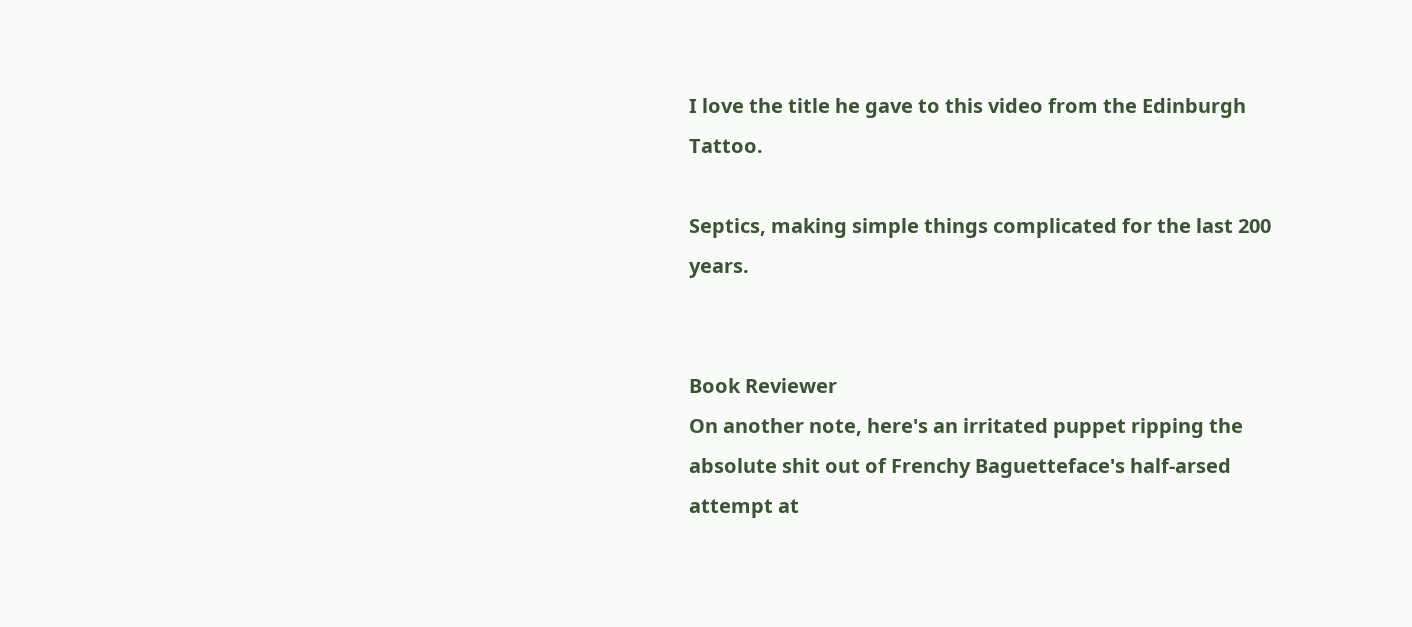I love the title he gave to this video from the Edinburgh Tattoo.

Septics, making simple things complicated for the last 200 years.


Book Reviewer
On another note, here's an irritated puppet ripping the absolute shit out of Frenchy Baguetteface's half-arsed attempt at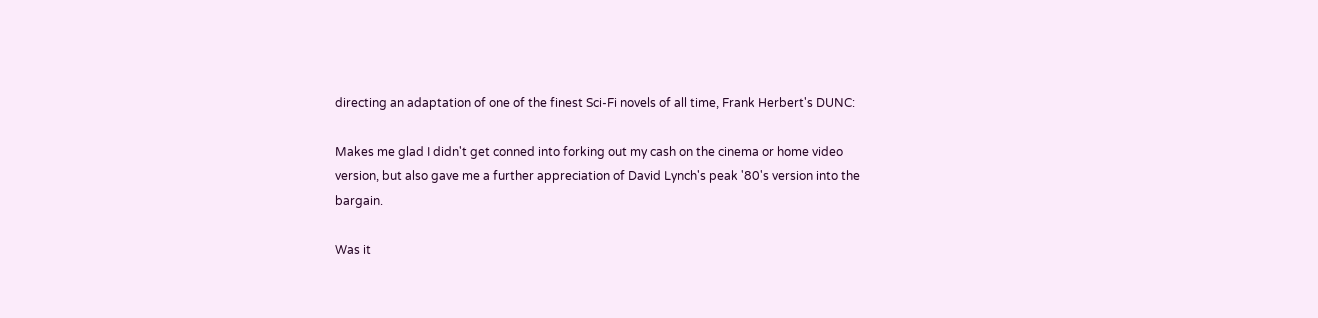directing an adaptation of one of the finest Sci-Fi novels of all time, Frank Herbert's DUNC:

Makes me glad I didn't get conned into forking out my cash on the cinema or home video version, but also gave me a further appreciation of David Lynch's peak '80's version into the bargain.

Was it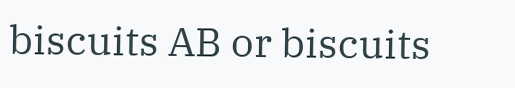biscuits AB or biscuits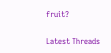fruit?

Latest Threads